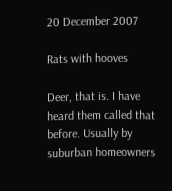20 December 2007

Rats with hooves

Deer, that is. I have heard them called that before. Usually by suburban homeowners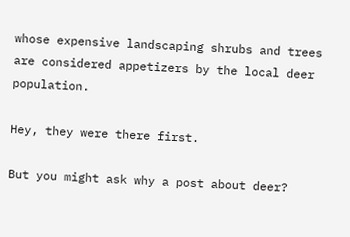whose expensive landscaping shrubs and trees are considered appetizers by the local deer population.

Hey, they were there first.

But you might ask why a post about deer?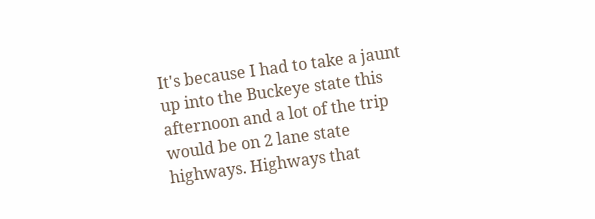It's because I had to take a jaunt up into the Buckeye state this afternoon and a lot of the trip would be on 2 lane state highways. Highways that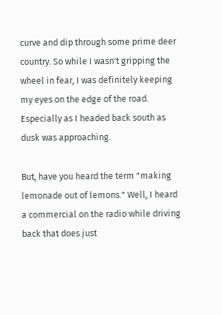curve and dip through some prime deer country. So while I wasn't gripping the wheel in fear, I was definitely keeping my eyes on the edge of the road. Especially as I headed back south as dusk was approaching.

But, have you heard the term "making lemonade out of lemons." Well, I heard a commercial on the radio while driving back that does just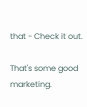that - Check it out.

That's some good marketing.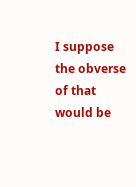I suppose the obverse of that would be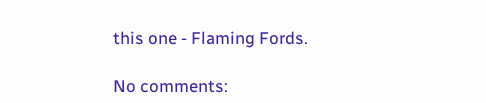this one - Flaming Fords.

No comments: